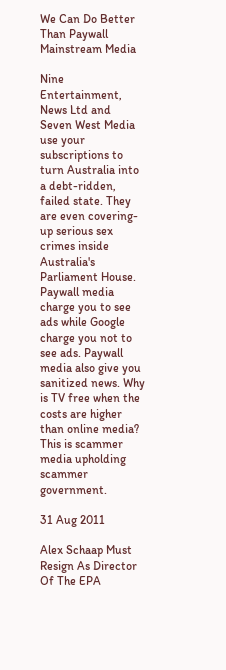We Can Do Better Than Paywall Mainstream Media

Nine Entertainment, News Ltd and Seven West Media use your subscriptions to turn Australia into a debt-ridden, failed state. They are even covering-up serious sex crimes inside Australia's Parliament House. Paywall media charge you to see ads while Google charge you not to see ads. Paywall media also give you sanitized news. Why is TV free when the costs are higher than online media? This is scammer media upholding scammer government.

31 Aug 2011

Alex Schaap Must Resign As Director Of The EPA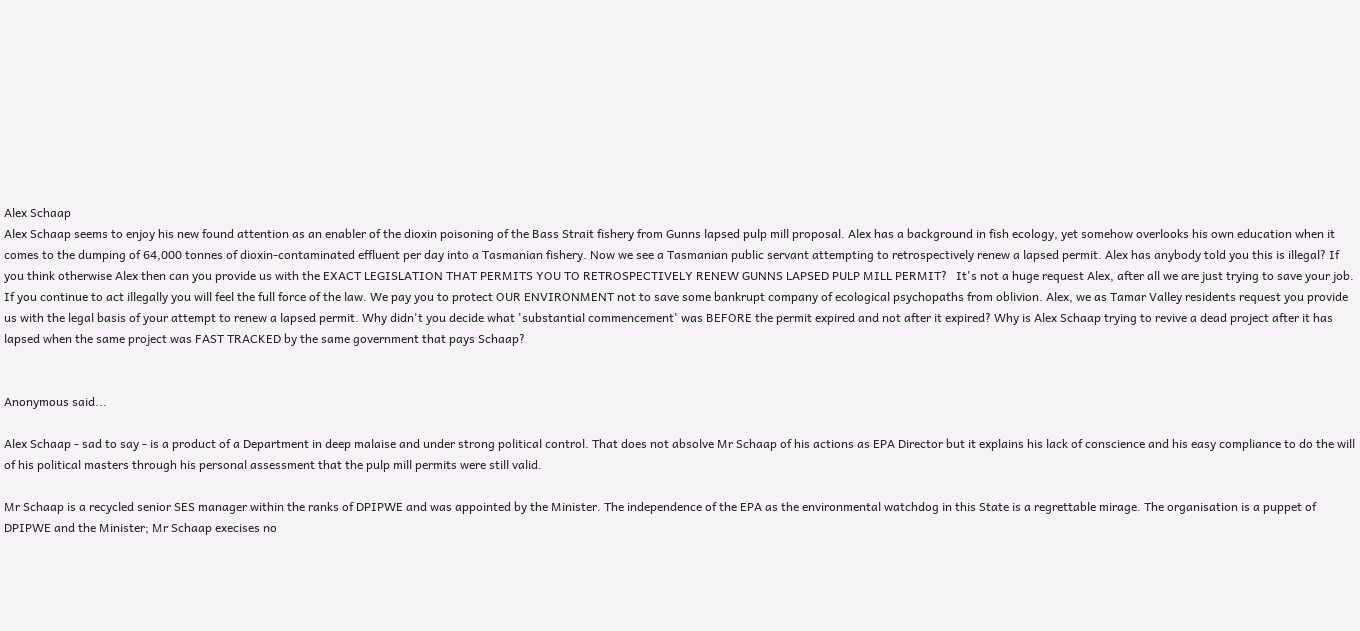Alex Schaap
Alex Schaap seems to enjoy his new found attention as an enabler of the dioxin poisoning of the Bass Strait fishery from Gunns lapsed pulp mill proposal. Alex has a background in fish ecology, yet somehow overlooks his own education when it comes to the dumping of 64,000 tonnes of dioxin-contaminated effluent per day into a Tasmanian fishery. Now we see a Tasmanian public servant attempting to retrospectively renew a lapsed permit. Alex has anybody told you this is illegal? If you think otherwise Alex then can you provide us with the EXACT LEGISLATION THAT PERMITS YOU TO RETROSPECTIVELY RENEW GUNNS LAPSED PULP MILL PERMIT?   It's not a huge request Alex, after all we are just trying to save your job.
If you continue to act illegally you will feel the full force of the law. We pay you to protect OUR ENVIRONMENT not to save some bankrupt company of ecological psychopaths from oblivion. Alex, we as Tamar Valley residents request you provide us with the legal basis of your attempt to renew a lapsed permit. Why didn't you decide what 'substantial commencement' was BEFORE the permit expired and not after it expired? Why is Alex Schaap trying to revive a dead project after it has lapsed when the same project was FAST TRACKED by the same government that pays Schaap?


Anonymous said...

Alex Schaap - sad to say - is a product of a Department in deep malaise and under strong political control. That does not absolve Mr Schaap of his actions as EPA Director but it explains his lack of conscience and his easy compliance to do the will of his political masters through his personal assessment that the pulp mill permits were still valid.

Mr Schaap is a recycled senior SES manager within the ranks of DPIPWE and was appointed by the Minister. The independence of the EPA as the environmental watchdog in this State is a regrettable mirage. The organisation is a puppet of DPIPWE and the Minister; Mr Schaap execises no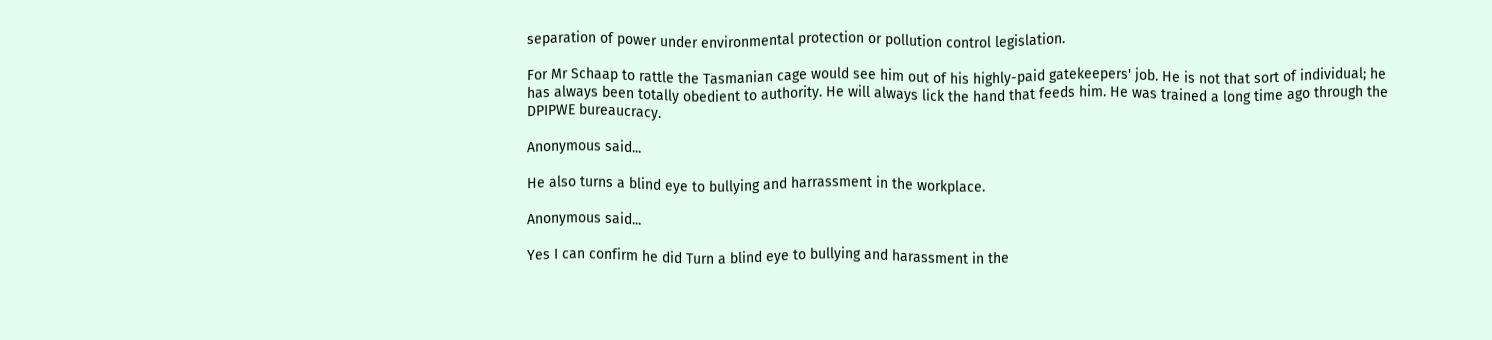separation of power under environmental protection or pollution control legislation.

For Mr Schaap to rattle the Tasmanian cage would see him out of his highly-paid gatekeepers' job. He is not that sort of individual; he has always been totally obedient to authority. He will always lick the hand that feeds him. He was trained a long time ago through the DPIPWE bureaucracy.

Anonymous said...

He also turns a blind eye to bullying and harrassment in the workplace.

Anonymous said...

Yes I can confirm he did Turn a blind eye to bullying and harassment in the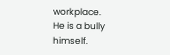workplace.
He is a bully himself.